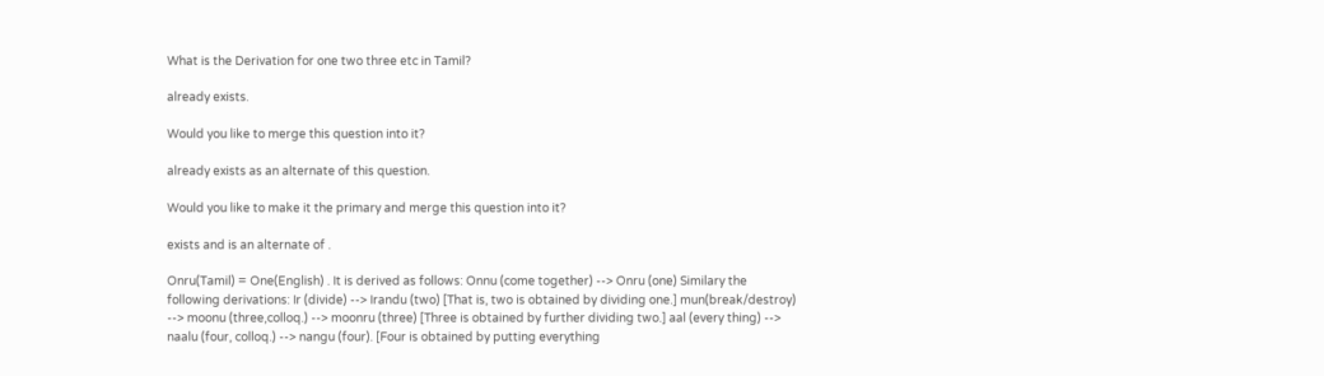What is the Derivation for one two three etc in Tamil?

already exists.

Would you like to merge this question into it?

already exists as an alternate of this question.

Would you like to make it the primary and merge this question into it?

exists and is an alternate of .

Onru(Tamil) = One(English) . It is derived as follows: Onnu (come together) --> Onru (one) Similary the following derivations: Ir (divide) --> Irandu (two) [That is, two is obtained by dividing one.] mun(break/destroy) --> moonu (three,colloq.) --> moonru (three) [Three is obtained by further dividing two.] aal (every thing) --> naalu (four, colloq.) --> nangu (four). [Four is obtained by putting everything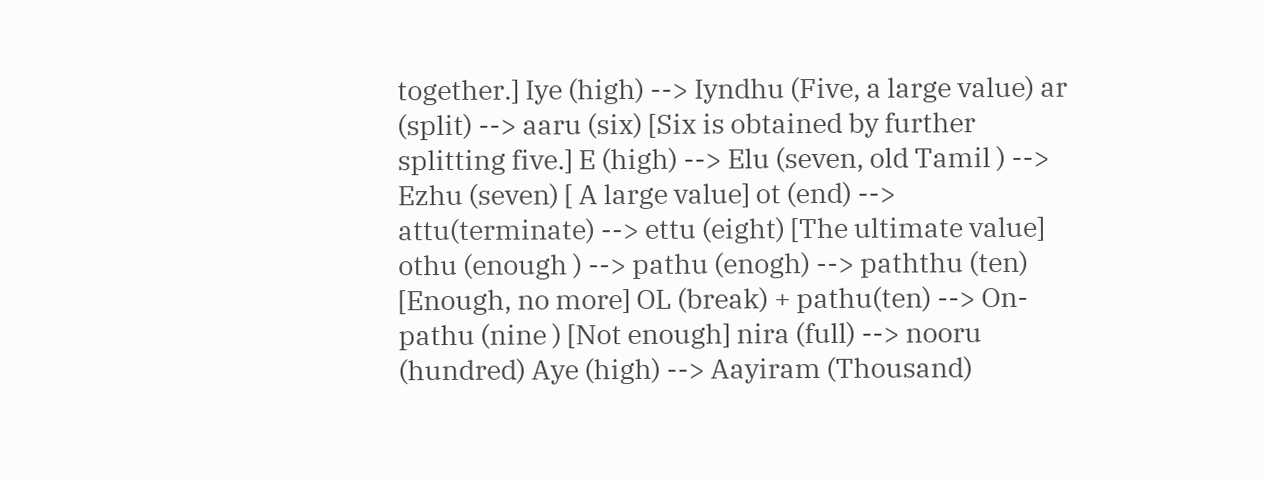together.] Iye (high) --> Iyndhu (Five, a large value) ar (split) --> aaru (six) [Six is obtained by further splitting five.] E (high) --> Elu (seven, old Tamil ) --> Ezhu (seven) [ A large value] ot (end) --> attu(terminate) --> ettu (eight) [The ultimate value] othu (enough ) --> pathu (enogh) --> paththu (ten) [Enough, no more] OL (break) + pathu(ten) --> On-pathu (nine ) [Not enough] nira (full) --> nooru (hundred) Aye (high) --> Aayiram (Thousand)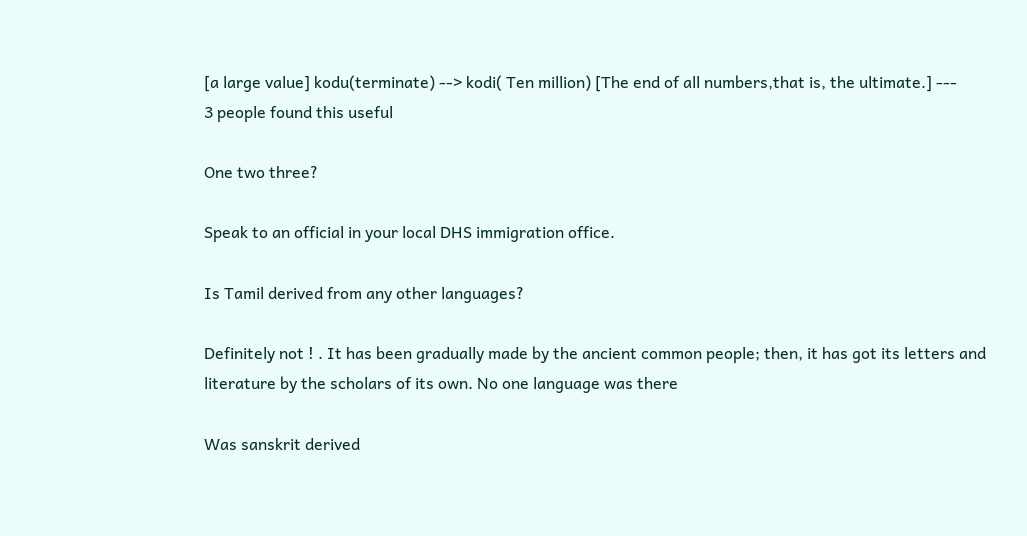[a large value] kodu(terminate) --> kodi( Ten million) [The end of all numbers,that is, the ultimate.] ---
3 people found this useful

One two three?

Speak to an official in your local DHS immigration office.

Is Tamil derived from any other languages?

Definitely not ! . It has been gradually made by the ancient common people; then, it has got its letters and literature by the scholars of its own. No one language was there

Was sanskrit derived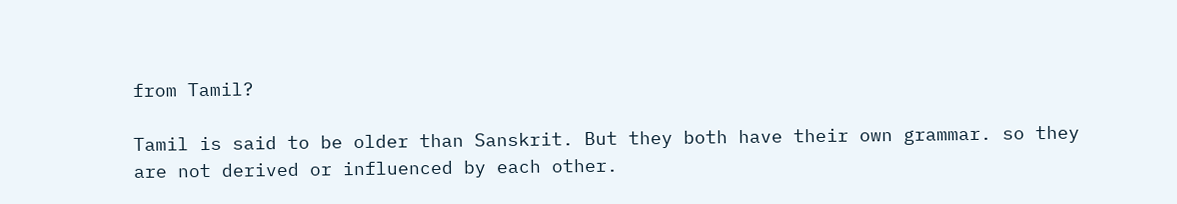from Tamil?

Tamil is said to be older than Sanskrit. But they both have their own grammar. so they are not derived or influenced by each other.